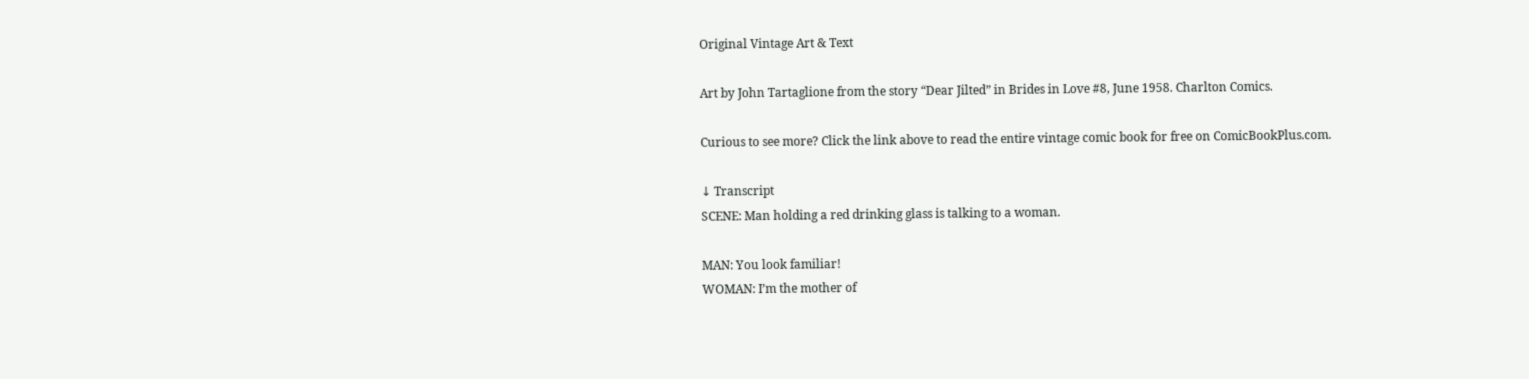Original Vintage Art & Text

Art by John Tartaglione from the story “Dear Jilted” in Brides in Love #8, June 1958. Charlton Comics.

Curious to see more? Click the link above to read the entire vintage comic book for free on ComicBookPlus.com.

↓ Transcript
SCENE: Man holding a red drinking glass is talking to a woman.

MAN: You look familiar!
WOMAN: I’m the mother of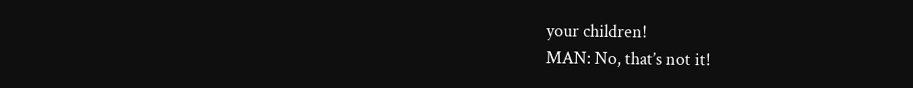your children!
MAN: No, that’s not it!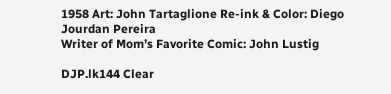1958 Art: John Tartaglione Re-ink & Color: Diego Jourdan Pereira
Writer of Mom’s Favorite Comic: John Lustig

DJP.lk144 Clear